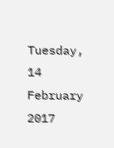Tuesday, 14 February 2017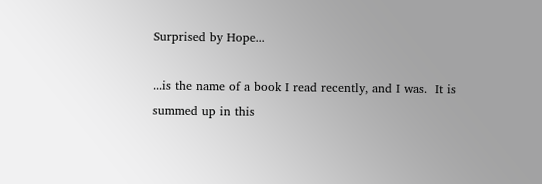Surprised by Hope...

...is the name of a book I read recently, and I was.  It is summed up in this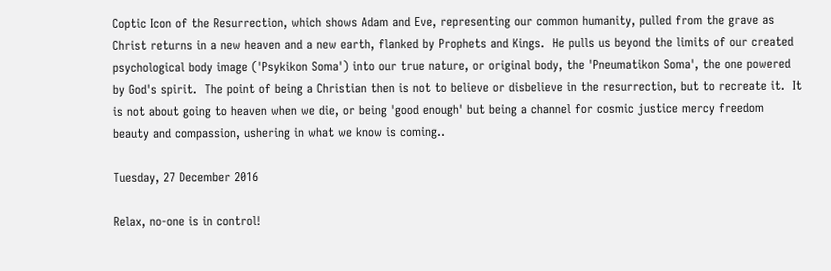Coptic Icon of the Resurrection, which shows Adam and Eve, representing our common humanity, pulled from the grave as Christ returns in a new heaven and a new earth, flanked by Prophets and Kings.  He pulls us beyond the limits of our created psychological body image ('Psykikon Soma') into our true nature, or original body, the 'Pneumatikon Soma', the one powered by God's spirit.  The point of being a Christian then is not to believe or disbelieve in the resurrection, but to recreate it.  It is not about going to heaven when we die, or being 'good enough' but being a channel for cosmic justice mercy freedom beauty and compassion, ushering in what we know is coming..

Tuesday, 27 December 2016

Relax, no-one is in control!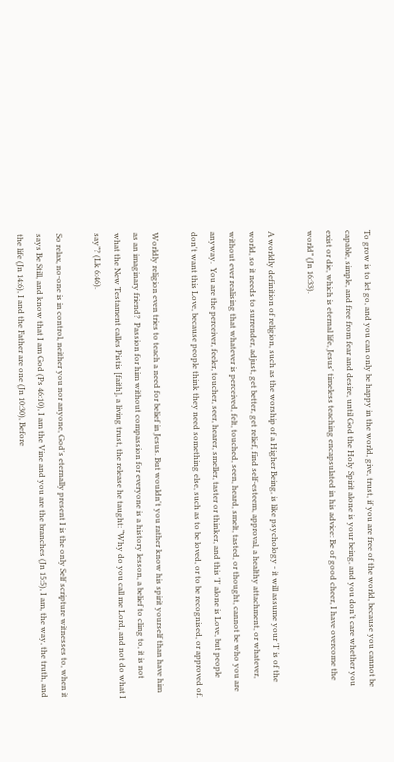To grow is to let go, and you can only be happy in the world, give, trust, if you are free of the world, because you cannot be capable, simple, and free from fear and desire, until God the Holy Spirit alone is your being, and you don’t care whether you exist or die, which is eternal life, Jesus' timeless teaching encapsulated in his advice: Be of good cheer, I have overcome the world” (Jn 16:33).

A worldly definition of religion, such as the worship of a Higher Being, is like psychology - it will assume your 'I' is of the world, so it needs to surrender, adjust, get better, get relief, find self-esteem, approval, a healthy attachment, or whatever, without ever realising that whatever is perceived, felt, touched, seen, heard, smelt, tasted, or thought, cannot be who you are anyway.  You are the perceiver, feeler, toucher, seer, hearer, smeller, taster or thinker, and this 'I' alone is Love, but people don't want this Love, because people think they need something else, such as to be loved, or to be recognised, or approved of.

Worldly religion even tries to teach a need for belief in Jesus. But wouldn't you rather know his spirit yourself than have him as an imaginary friend?  Passion for him without compassion for everyone is a history lesson, a belief to cling to, it is not what the New Testament calles Pistis [faith], a living trust, the release he taught: “Why do you call me Lord, and not do what I say”? (Lk 6:46).

So relax, no-one is in control, neither you nor anyone, God's eternally present I is the only Self scripture witnesses to, when it says Be Still, and know that I am God (Ps 46:10), I am the Vine and you are the branches (Jn 15:5), I am, the way, the truth, and the life (Jn 14:6), I and the Father are one (Jn 10:30), Before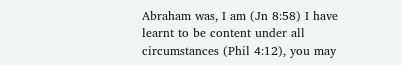Abraham was, I am (Jn 8:58) I have learnt to be content under all circumstances (Phil 4:12), you may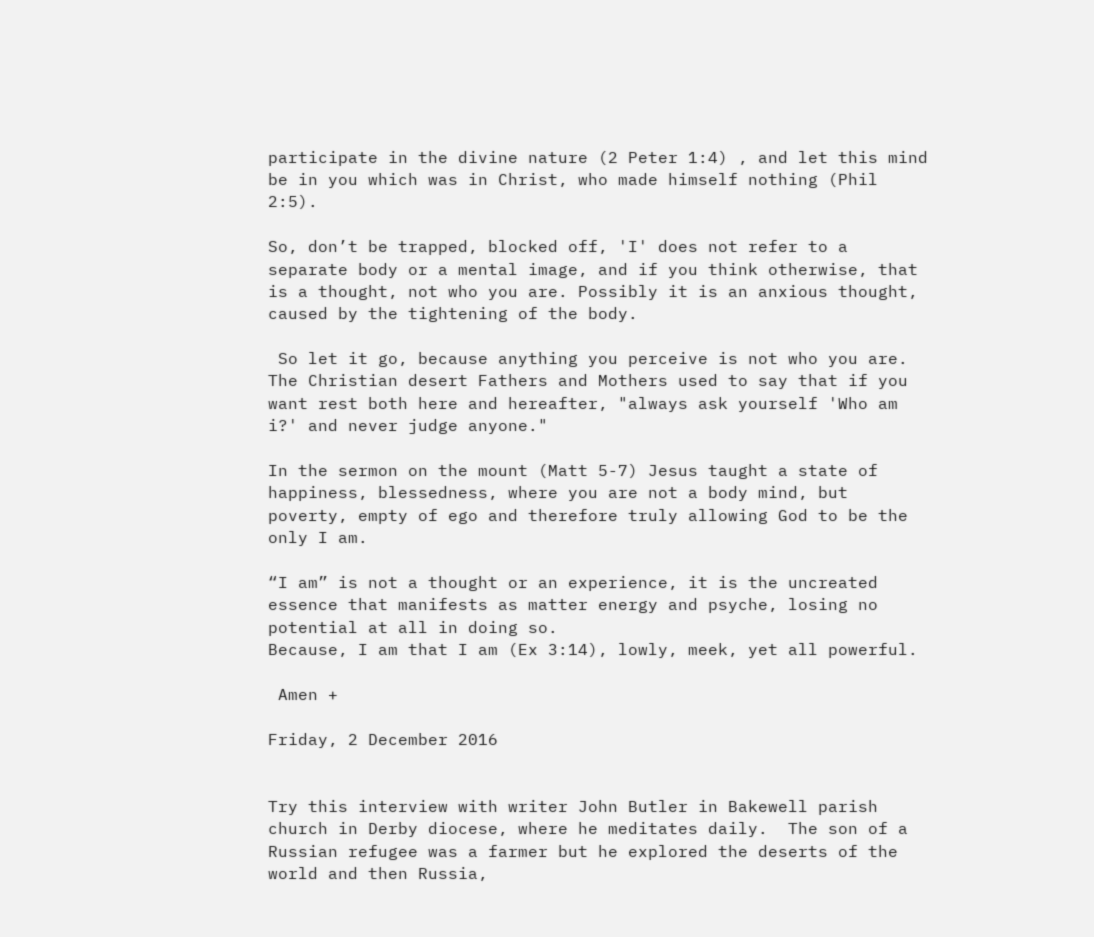participate in the divine nature (2 Peter 1:4) , and let this mind be in you which was in Christ, who made himself nothing (Phil 2:5).

So, don’t be trapped, blocked off, 'I' does not refer to a separate body or a mental image, and if you think otherwise, that is a thought, not who you are. Possibly it is an anxious thought, caused by the tightening of the body.

 So let it go, because anything you perceive is not who you are. The Christian desert Fathers and Mothers used to say that if you want rest both here and hereafter, "always ask yourself 'Who am i?' and never judge anyone."

In the sermon on the mount (Matt 5-7) Jesus taught a state of happiness, blessedness, where you are not a body mind, but poverty, empty of ego and therefore truly allowing God to be the only I am.

“I am” is not a thought or an experience, it is the uncreated essence that manifests as matter energy and psyche, losing no potential at all in doing so.
Because, I am that I am (Ex 3:14), lowly, meek, yet all powerful.

 Amen +

Friday, 2 December 2016


Try this interview with writer John Butler in Bakewell parish church in Derby diocese, where he meditates daily.  The son of a Russian refugee was a farmer but he explored the deserts of the world and then Russia,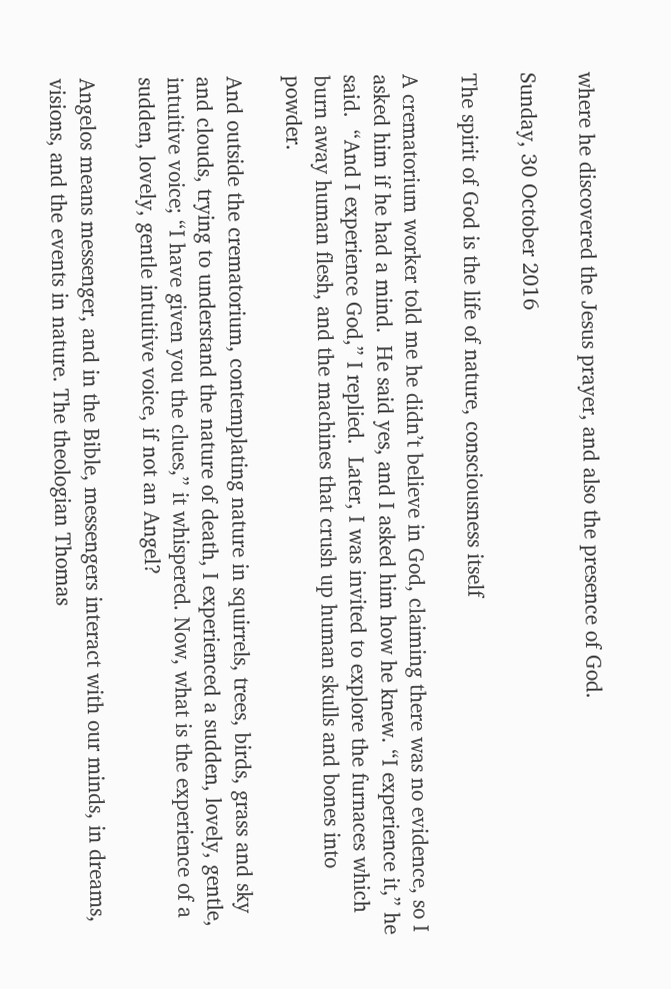where he discovered the Jesus prayer, and also the presence of God.

Sunday, 30 October 2016

The spirit of God is the life of nature, consciousness itself

A crematorium worker told me he didn’t believe in God, claiming there was no evidence, so I asked him if he had a mind.  He said yes, and I asked him how he knew. “I experience it,” he said.  “And I experience God,” I replied.  Later, I was invited to explore the furnaces which burn away human flesh, and the machines that crush up human skulls and bones into powder.

And outside the crematorium, contemplating nature in squirrels, trees, birds, grass and sky and clouds, trying to understand the nature of death, I experienced a sudden, lovely, gentle, intuitive voice; “I have given you the clues,” it whispered. Now, what is the experience of a sudden, lovely, gentle intuitive voice, if not an Angel?

Angelos means messenger, and in the Bible, messengers interact with our minds, in dreams, visions, and the events in nature. The theologian Thomas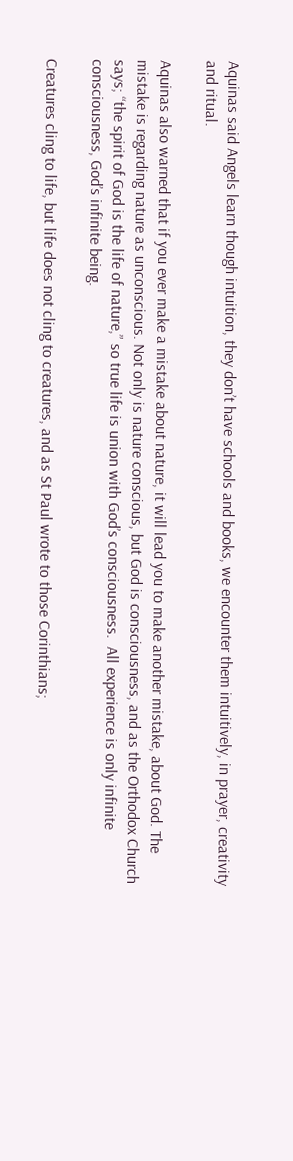Aquinas said Angels learn though intuition, they don’t have schools and books, we encounter them intuitively, in prayer, creativity and ritual.

Aquinas also warned that if you ever make a mistake about nature, it will lead you to make another mistake, about God. The mistake is regarding nature as unconscious. Not only is nature conscious, but God is consciousness, and as the Orthodox Church says; “the spirit of God is the life of nature,” so true life is union with God’s consciousness.  All experience is only infinite consciousness, God’s infinite being.

Creatures cling to life, but life does not cling to creatures, and as St Paul wrote to those Corinthians;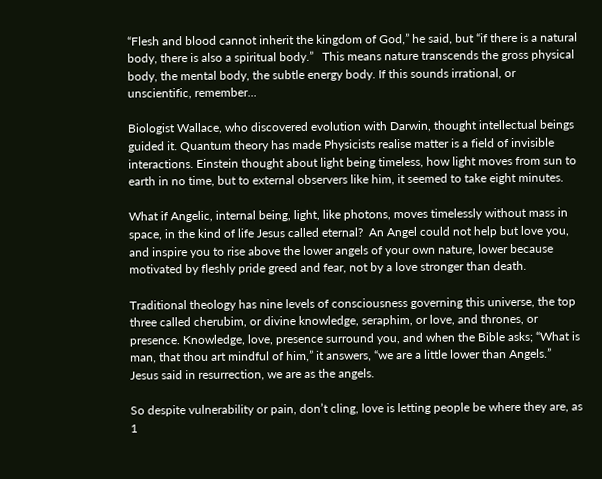“Flesh and blood cannot inherit the kingdom of God,” he said, but “if there is a natural body, there is also a spiritual body.”   This means nature transcends the gross physical body, the mental body, the subtle energy body. If this sounds irrational, or unscientific, remember...

Biologist Wallace, who discovered evolution with Darwin, thought intellectual beings guided it. Quantum theory has made Physicists realise matter is a field of invisible interactions. Einstein thought about light being timeless, how light moves from sun to earth in no time, but to external observers like him, it seemed to take eight minutes.

What if Angelic, internal being, light, like photons, moves timelessly without mass in space, in the kind of life Jesus called eternal?  An Angel could not help but love you, and inspire you to rise above the lower angels of your own nature, lower because motivated by fleshly pride greed and fear, not by a love stronger than death.

Traditional theology has nine levels of consciousness governing this universe, the top three called cherubim, or divine knowledge, seraphim, or love, and thrones, or presence. Knowledge, love, presence surround you, and when the Bible asks; “What is man, that thou art mindful of him,” it answers, “we are a little lower than Angels.”  Jesus said in resurrection, we are as the angels.

So despite vulnerability or pain, don’t cling, love is letting people be where they are, as 1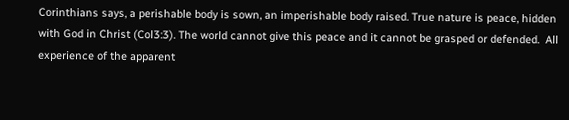Corinthians says, a perishable body is sown, an imperishable body raised. True nature is peace, hidden with God in Christ (Col3:3). The world cannot give this peace and it cannot be grasped or defended.  All experience of the apparent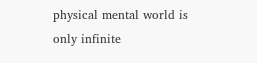physical mental world is only infinite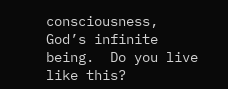consciousness, God’s infinite being.  Do you live like this?